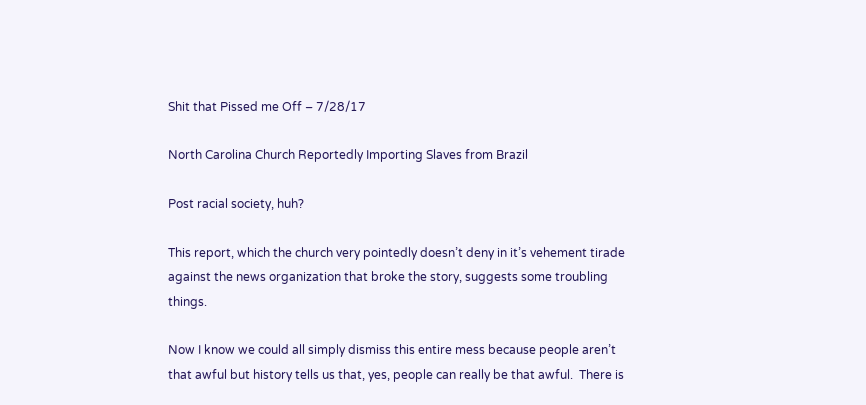Shit that Pissed me Off – 7/28/17

North Carolina Church Reportedly Importing Slaves from Brazil

Post racial society, huh?

This report, which the church very pointedly doesn’t deny in it’s vehement tirade against the news organization that broke the story, suggests some troubling things.

Now I know we could all simply dismiss this entire mess because people aren’t that awful but history tells us that, yes, people can really be that awful.  There is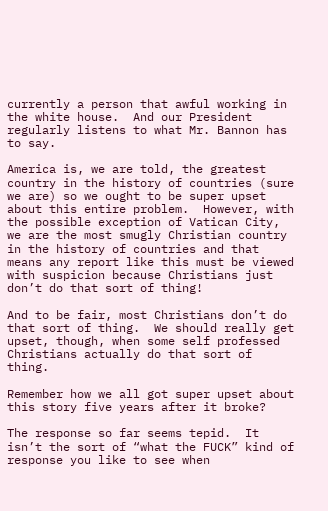currently a person that awful working in the white house.  And our President regularly listens to what Mr. Bannon has to say.

America is, we are told, the greatest country in the history of countries (sure we are) so we ought to be super upset about this entire problem.  However, with the possible exception of Vatican City, we are the most smugly Christian country in the history of countries and that means any report like this must be viewed with suspicion because Christians just don’t do that sort of thing!

And to be fair, most Christians don’t do that sort of thing.  We should really get upset, though, when some self professed Christians actually do that sort of thing.

Remember how we all got super upset about this story five years after it broke?

The response so far seems tepid.  It isn’t the sort of “what the FUCK” kind of response you like to see when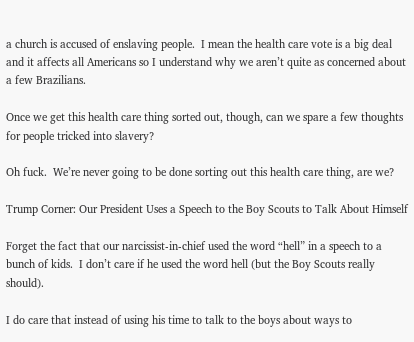a church is accused of enslaving people.  I mean the health care vote is a big deal and it affects all Americans so I understand why we aren’t quite as concerned about a few Brazilians.

Once we get this health care thing sorted out, though, can we spare a few thoughts for people tricked into slavery?

Oh fuck.  We’re never going to be done sorting out this health care thing, are we?

Trump Corner: Our President Uses a Speech to the Boy Scouts to Talk About Himself

Forget the fact that our narcissist-in-chief used the word “hell” in a speech to a bunch of kids.  I don’t care if he used the word hell (but the Boy Scouts really should).

I do care that instead of using his time to talk to the boys about ways to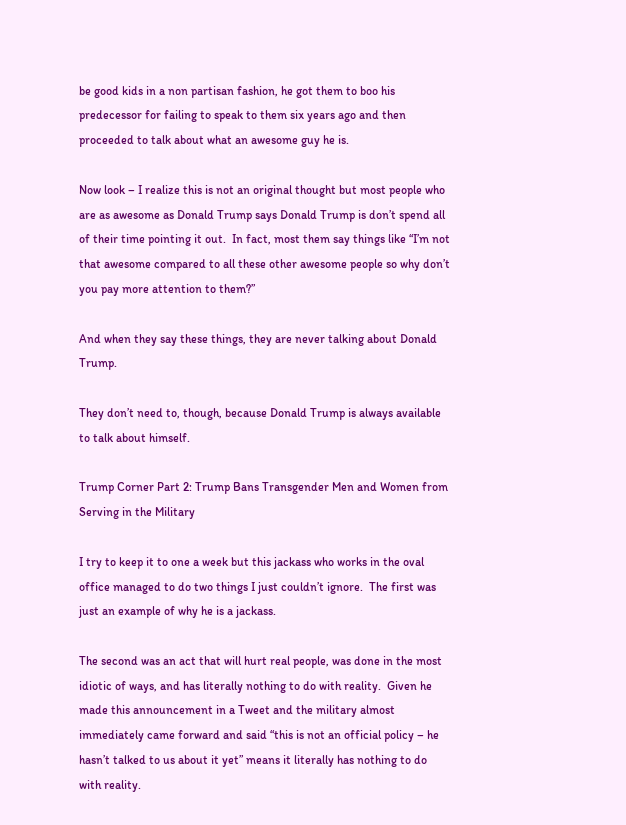be good kids in a non partisan fashion, he got them to boo his predecessor for failing to speak to them six years ago and then proceeded to talk about what an awesome guy he is.

Now look – I realize this is not an original thought but most people who are as awesome as Donald Trump says Donald Trump is don’t spend all of their time pointing it out.  In fact, most them say things like “I’m not that awesome compared to all these other awesome people so why don’t you pay more attention to them?”

And when they say these things, they are never talking about Donald Trump.

They don’t need to, though, because Donald Trump is always available to talk about himself.

Trump Corner Part 2: Trump Bans Transgender Men and Women from Serving in the Military

I try to keep it to one a week but this jackass who works in the oval office managed to do two things I just couldn’t ignore.  The first was just an example of why he is a jackass.

The second was an act that will hurt real people, was done in the most idiotic of ways, and has literally nothing to do with reality.  Given he made this announcement in a Tweet and the military almost immediately came forward and said “this is not an official policy – he hasn’t talked to us about it yet” means it literally has nothing to do with reality.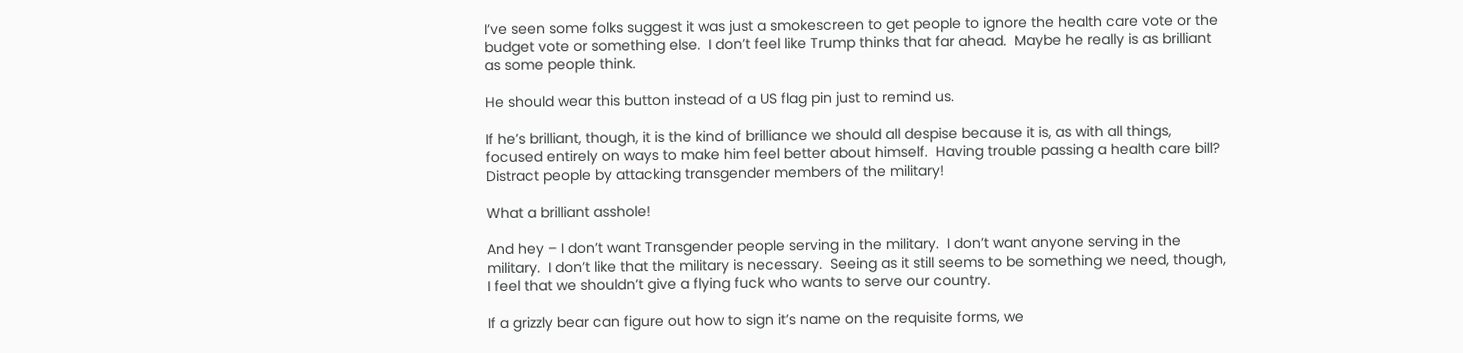I’ve seen some folks suggest it was just a smokescreen to get people to ignore the health care vote or the budget vote or something else.  I don’t feel like Trump thinks that far ahead.  Maybe he really is as brilliant as some people think.

He should wear this button instead of a US flag pin just to remind us.

If he’s brilliant, though, it is the kind of brilliance we should all despise because it is, as with all things, focused entirely on ways to make him feel better about himself.  Having trouble passing a health care bill?  Distract people by attacking transgender members of the military!

What a brilliant asshole!

And hey – I don’t want Transgender people serving in the military.  I don’t want anyone serving in the military.  I don’t like that the military is necessary.  Seeing as it still seems to be something we need, though, I feel that we shouldn’t give a flying fuck who wants to serve our country.

If a grizzly bear can figure out how to sign it’s name on the requisite forms, we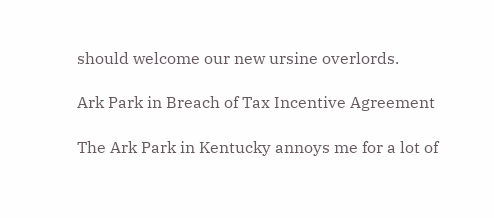should welcome our new ursine overlords.

Ark Park in Breach of Tax Incentive Agreement

The Ark Park in Kentucky annoys me for a lot of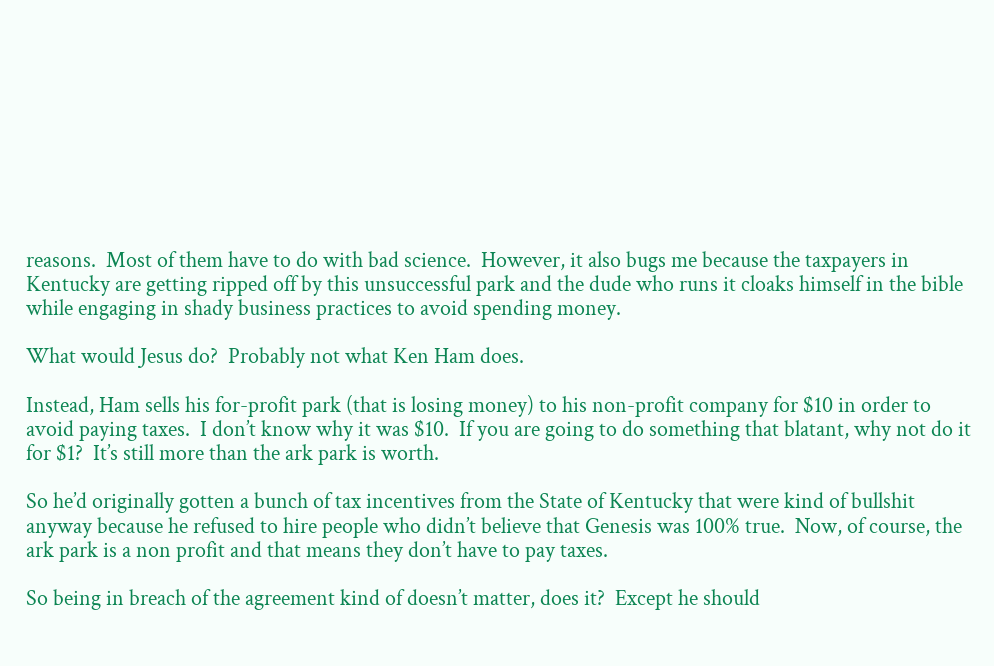reasons.  Most of them have to do with bad science.  However, it also bugs me because the taxpayers in Kentucky are getting ripped off by this unsuccessful park and the dude who runs it cloaks himself in the bible while engaging in shady business practices to avoid spending money.

What would Jesus do?  Probably not what Ken Ham does.

Instead, Ham sells his for-profit park (that is losing money) to his non-profit company for $10 in order to avoid paying taxes.  I don’t know why it was $10.  If you are going to do something that blatant, why not do it for $1?  It’s still more than the ark park is worth.

So he’d originally gotten a bunch of tax incentives from the State of Kentucky that were kind of bullshit anyway because he refused to hire people who didn’t believe that Genesis was 100% true.  Now, of course, the ark park is a non profit and that means they don’t have to pay taxes.

So being in breach of the agreement kind of doesn’t matter, does it?  Except he should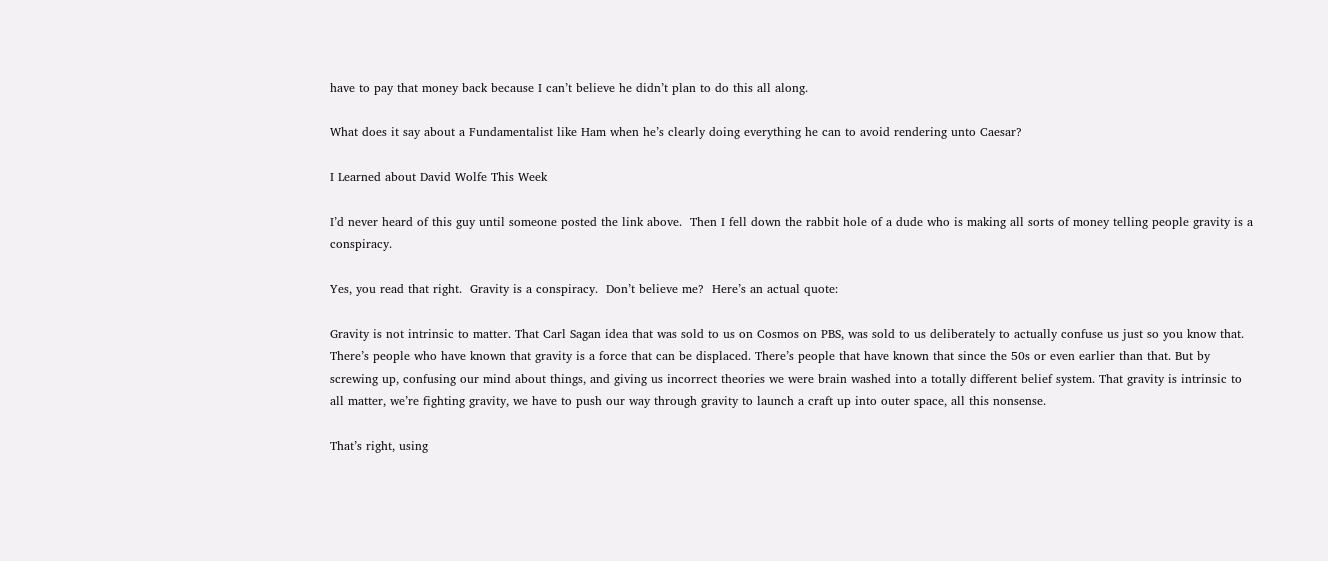have to pay that money back because I can’t believe he didn’t plan to do this all along.

What does it say about a Fundamentalist like Ham when he’s clearly doing everything he can to avoid rendering unto Caesar?

I Learned about David Wolfe This Week

I’d never heard of this guy until someone posted the link above.  Then I fell down the rabbit hole of a dude who is making all sorts of money telling people gravity is a conspiracy.

Yes, you read that right.  Gravity is a conspiracy.  Don’t believe me?  Here’s an actual quote:

Gravity is not intrinsic to matter. That Carl Sagan idea that was sold to us on Cosmos on PBS, was sold to us deliberately to actually confuse us just so you know that. There’s people who have known that gravity is a force that can be displaced. There’s people that have known that since the 50s or even earlier than that. But by screwing up, confusing our mind about things, and giving us incorrect theories we were brain washed into a totally different belief system. That gravity is intrinsic to all matter, we’re fighting gravity, we have to push our way through gravity to launch a craft up into outer space, all this nonsense.

That’s right, using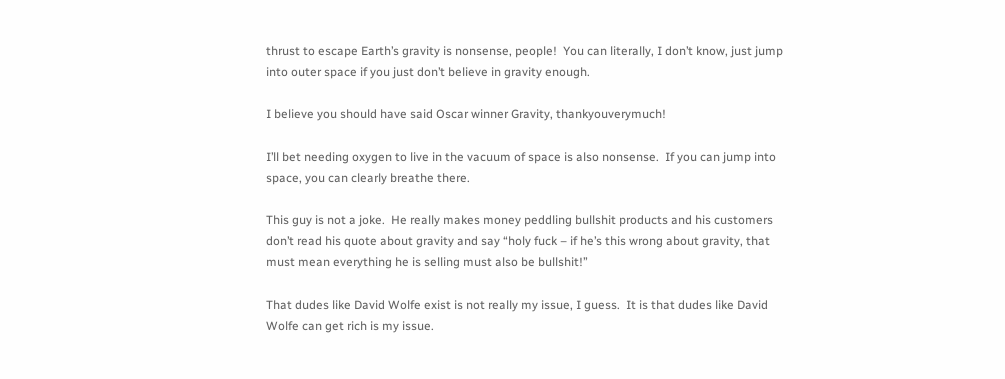thrust to escape Earth’s gravity is nonsense, people!  You can literally, I don’t know, just jump into outer space if you just don’t believe in gravity enough.

I believe you should have said Oscar winner Gravity, thankyouverymuch!

I’ll bet needing oxygen to live in the vacuum of space is also nonsense.  If you can jump into space, you can clearly breathe there.

This guy is not a joke.  He really makes money peddling bullshit products and his customers don’t read his quote about gravity and say “holy fuck – if he’s this wrong about gravity, that must mean everything he is selling must also be bullshit!”

That dudes like David Wolfe exist is not really my issue, I guess.  It is that dudes like David Wolfe can get rich is my issue.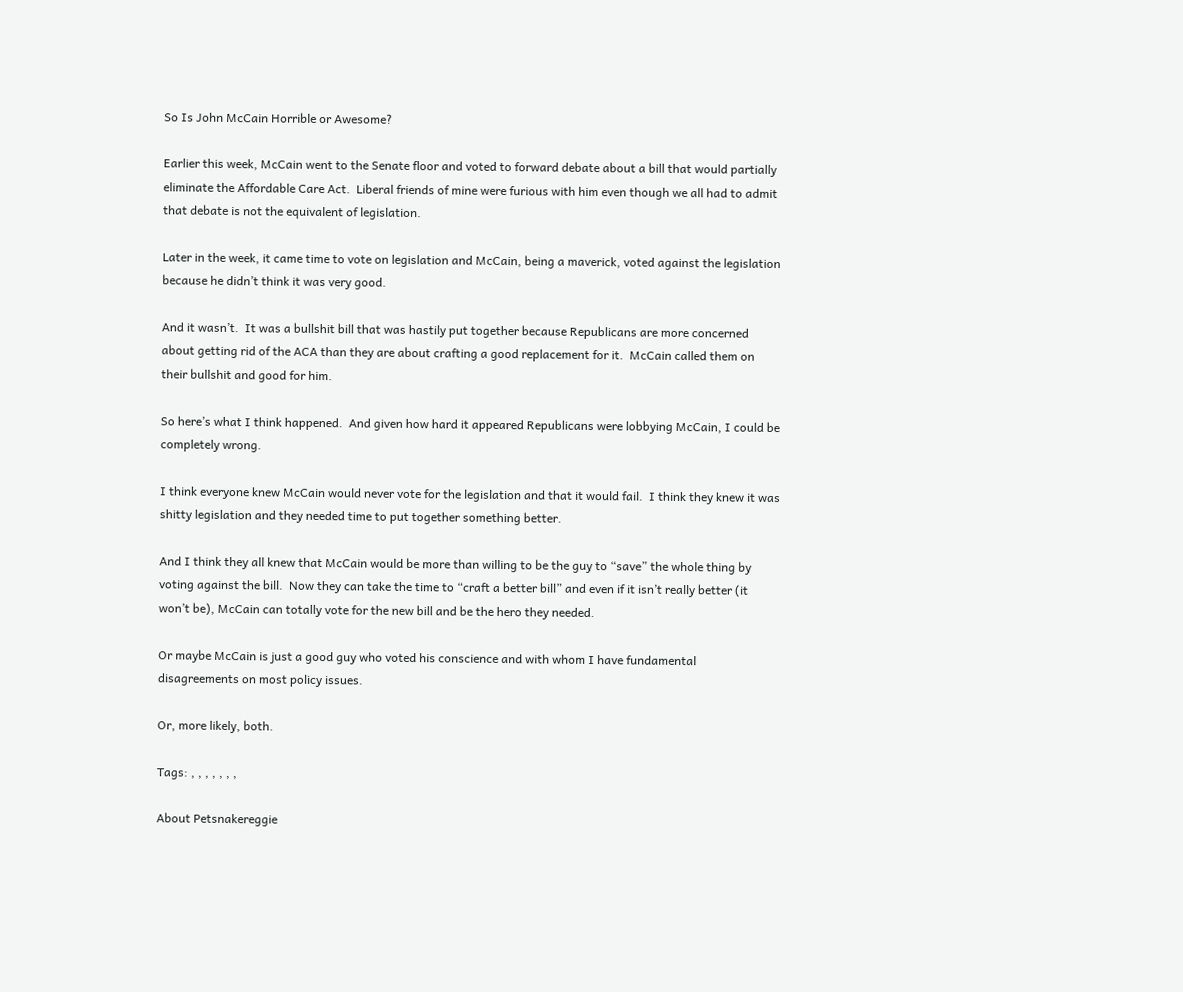So Is John McCain Horrible or Awesome?

Earlier this week, McCain went to the Senate floor and voted to forward debate about a bill that would partially eliminate the Affordable Care Act.  Liberal friends of mine were furious with him even though we all had to admit that debate is not the equivalent of legislation.

Later in the week, it came time to vote on legislation and McCain, being a maverick, voted against the legislation because he didn’t think it was very good.

And it wasn’t.  It was a bullshit bill that was hastily put together because Republicans are more concerned about getting rid of the ACA than they are about crafting a good replacement for it.  McCain called them on their bullshit and good for him.

So here’s what I think happened.  And given how hard it appeared Republicans were lobbying McCain, I could be completely wrong.

I think everyone knew McCain would never vote for the legislation and that it would fail.  I think they knew it was shitty legislation and they needed time to put together something better.

And I think they all knew that McCain would be more than willing to be the guy to “save” the whole thing by voting against the bill.  Now they can take the time to “craft a better bill” and even if it isn’t really better (it won’t be), McCain can totally vote for the new bill and be the hero they needed.

Or maybe McCain is just a good guy who voted his conscience and with whom I have fundamental disagreements on most policy issues.

Or, more likely, both.

Tags: , , , , , , ,

About Petsnakereggie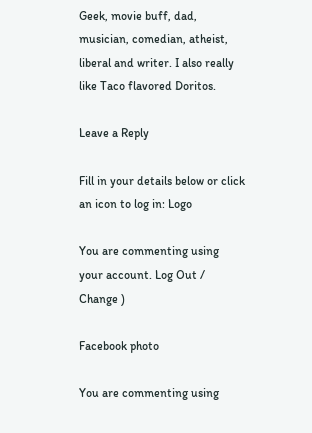Geek, movie buff, dad, musician, comedian, atheist, liberal and writer. I also really like Taco flavored Doritos.

Leave a Reply

Fill in your details below or click an icon to log in: Logo

You are commenting using your account. Log Out /  Change )

Facebook photo

You are commenting using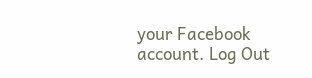your Facebook account. Log Out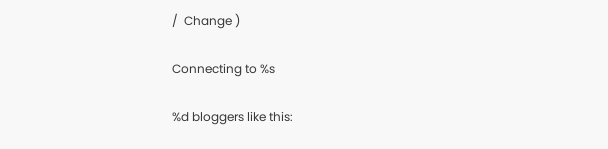/  Change )

Connecting to %s

%d bloggers like this: